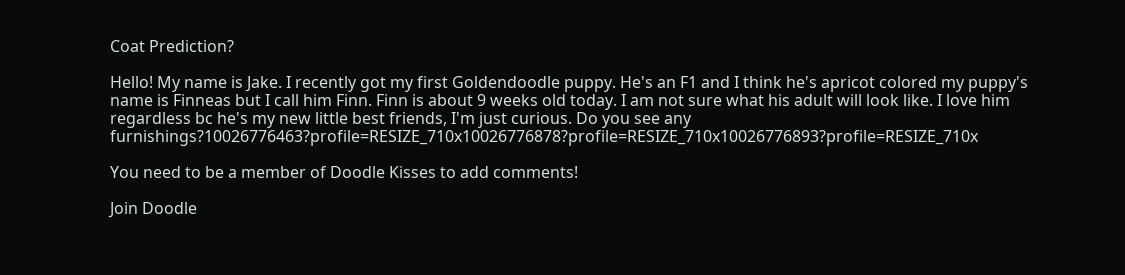Coat Prediction?

Hello! My name is Jake. I recently got my first Goldendoodle puppy. He's an F1 and I think he's apricot colored my puppy's name is Finneas but I call him Finn. Finn is about 9 weeks old today. I am not sure what his adult will look like. I love him regardless bc he's my new little best friends, I'm just curious. Do you see any furnishings?10026776463?profile=RESIZE_710x10026776878?profile=RESIZE_710x10026776893?profile=RESIZE_710x

You need to be a member of Doodle Kisses to add comments!

Join Doodle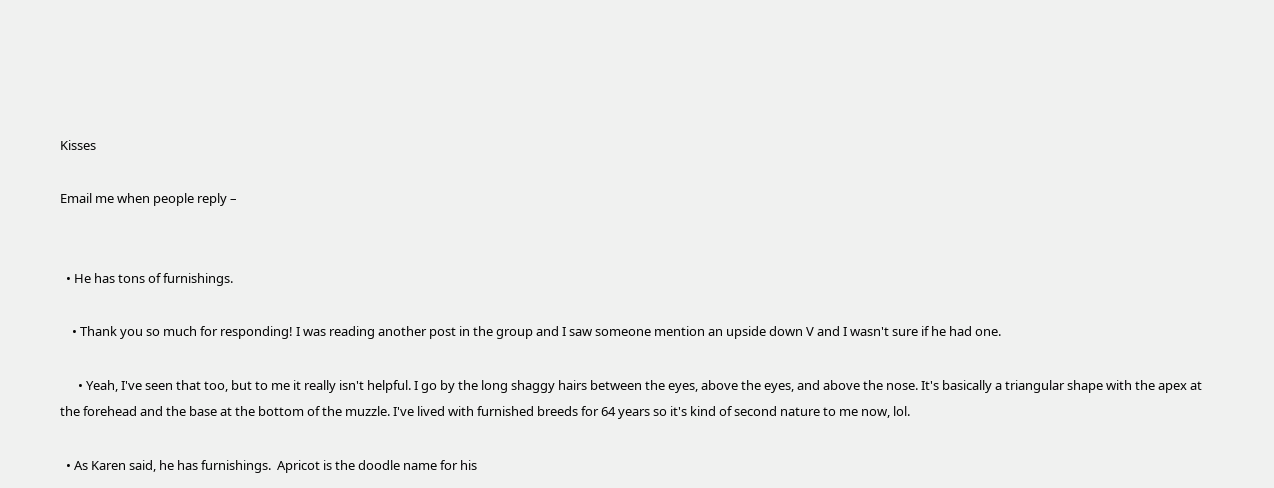Kisses

Email me when people reply –


  • He has tons of furnishings.

    • Thank you so much for responding! I was reading another post in the group and I saw someone mention an upside down V and I wasn't sure if he had one.

      • Yeah, I've seen that too, but to me it really isn't helpful. I go by the long shaggy hairs between the eyes, above the eyes, and above the nose. It's basically a triangular shape with the apex at the forehead and the base at the bottom of the muzzle. I've lived with furnished breeds for 64 years so it's kind of second nature to me now, lol.

  • As Karen said, he has furnishings.  Apricot is the doodle name for his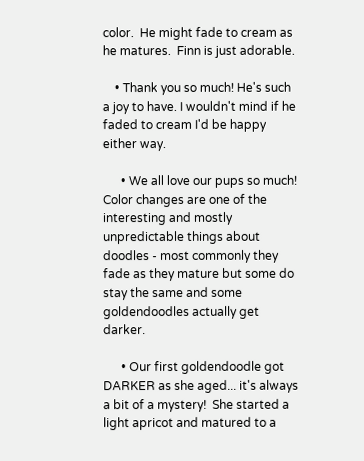color.  He might fade to cream as he matures.  Finn is just adorable.

    • Thank you so much! He's such a joy to have. I wouldn't mind if he faded to cream I'd be happy either way.

      • We all love our pups so much!  Color changes are one of the interesting and mostly unpredictable things about doodles - most commonly they fade as they mature but some do stay the same and some goldendoodles actually get darker.

      • Our first goldendoodle got DARKER as she aged... it's always a bit of a mystery!  She started a light apricot and matured to a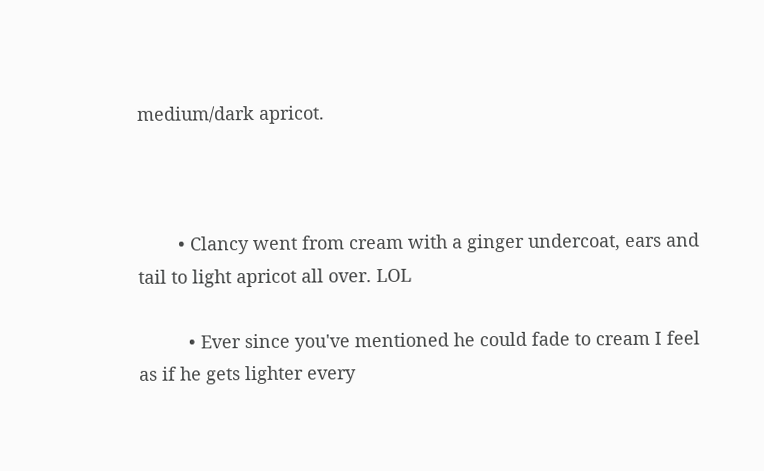medium/dark apricot.



        • Clancy went from cream with a ginger undercoat, ears and tail to light apricot all over. LOL

          • Ever since you've mentioned he could fade to cream I feel as if he gets lighter every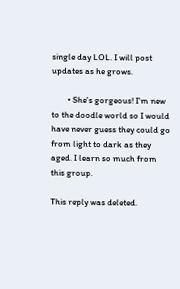single day LOL. I will post updates as he grows.

        • She's gorgeous! I'm new to the doodle world so I would have never guess they could go from light to dark as they aged. I learn so much from this group.

This reply was deleted.